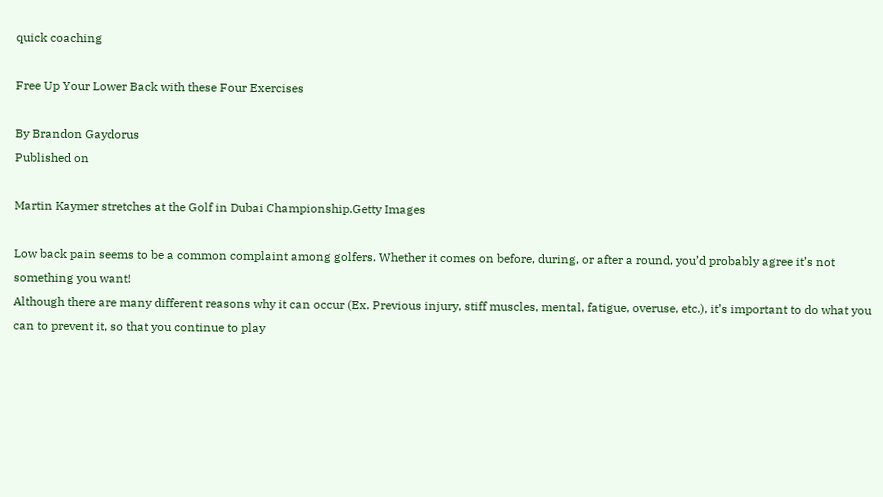quick coaching

Free Up Your Lower Back with these Four Exercises

By Brandon Gaydorus
Published on

Martin Kaymer stretches at the Golf in Dubai Championship.Getty Images

Low back pain seems to be a common complaint among golfers. Whether it comes on before, during, or after a round, you’d probably agree it’s not something you want!
Although there are many different reasons why it can occur (Ex. Previous injury, stiff muscles, mental, fatigue, overuse, etc.), it’s important to do what you can to prevent it, so that you continue to play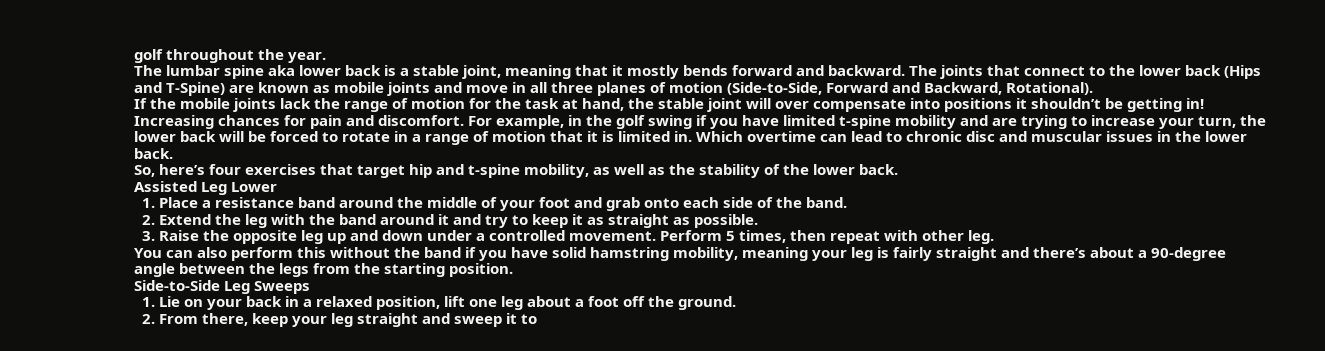golf throughout the year.
The lumbar spine aka lower back is a stable joint, meaning that it mostly bends forward and backward. The joints that connect to the lower back (Hips and T-Spine) are known as mobile joints and move in all three planes of motion (Side-to-Side, Forward and Backward, Rotational).
If the mobile joints lack the range of motion for the task at hand, the stable joint will over compensate into positions it shouldn’t be getting in! Increasing chances for pain and discomfort. For example, in the golf swing if you have limited t-spine mobility and are trying to increase your turn, the lower back will be forced to rotate in a range of motion that it is limited in. Which overtime can lead to chronic disc and muscular issues in the lower back.
So, here’s four exercises that target hip and t-spine mobility, as well as the stability of the lower back.
Assisted Leg Lower
  1. Place a resistance band around the middle of your foot and grab onto each side of the band.
  2. Extend the leg with the band around it and try to keep it as straight as possible.
  3. Raise the opposite leg up and down under a controlled movement. Perform 5 times, then repeat with other leg.
You can also perform this without the band if you have solid hamstring mobility, meaning your leg is fairly straight and there’s about a 90-degree angle between the legs from the starting position.
Side-to-Side Leg Sweeps
  1. Lie on your back in a relaxed position, lift one leg about a foot off the ground.
  2. From there, keep your leg straight and sweep it to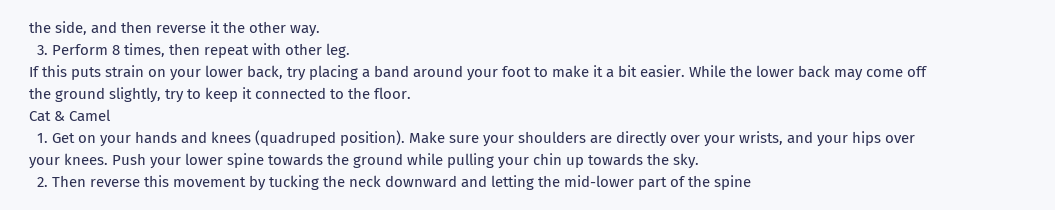the side, and then reverse it the other way.
  3. Perform 8 times, then repeat with other leg.
If this puts strain on your lower back, try placing a band around your foot to make it a bit easier. While the lower back may come off the ground slightly, try to keep it connected to the floor.
Cat & Camel
  1. Get on your hands and knees (quadruped position). Make sure your shoulders are directly over your wrists, and your hips over your knees. Push your lower spine towards the ground while pulling your chin up towards the sky.
  2. Then reverse this movement by tucking the neck downward and letting the mid-lower part of the spine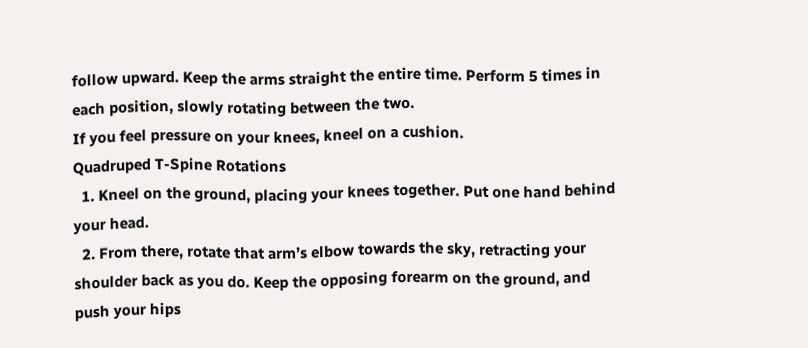follow upward. Keep the arms straight the entire time. Perform 5 times in each position, slowly rotating between the two.
If you feel pressure on your knees, kneel on a cushion.
Quadruped T-Spine Rotations
  1. Kneel on the ground, placing your knees together. Put one hand behind your head.
  2. From there, rotate that arm’s elbow towards the sky, retracting your shoulder back as you do. Keep the opposing forearm on the ground, and push your hips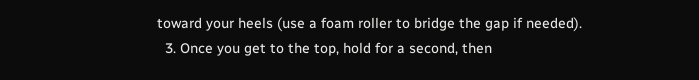toward your heels (use a foam roller to bridge the gap if needed).
  3. Once you get to the top, hold for a second, then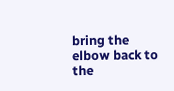bring the elbow back to the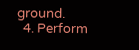ground.
  4. Perform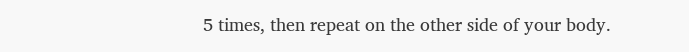5 times, then repeat on the other side of your body.